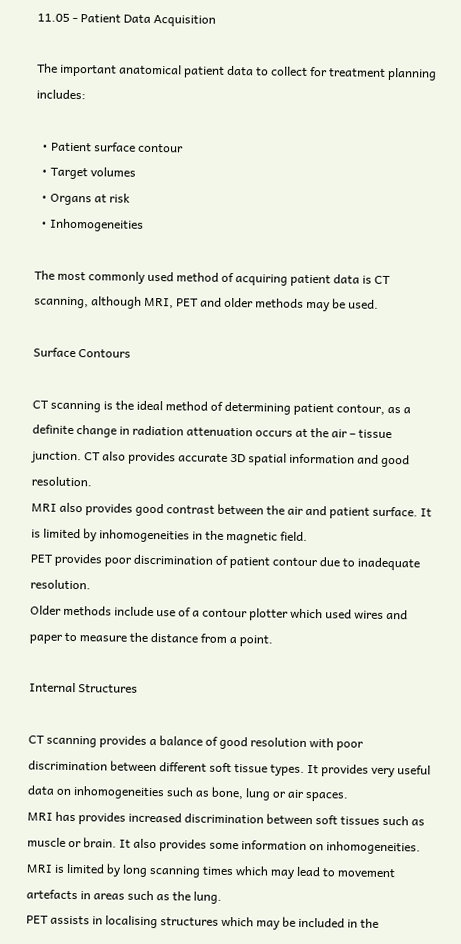11.05 - Patient Data Acquisition

The important anatomical patient data to collect for treatment planning includes:

  • Patient surface contour
  • Target volumes
  • Organs at risk
  • Inhomogeneities

The most commonly used method of acquiring patient data is CT scanning, although MRI, PET and older methods may be used.

Surface Contours

CT scanning is the ideal method of determining patient contour, as a definite change in radiation attenuation occurs at the air – tissue junction. CT also provides accurate 3D spatial information and good resolution.
MRI also provides good contrast between the air and patient surface. It is limited by inhomogeneities in the magnetic field.
PET provides poor discrimination of patient contour due to inadequate resolution.
Older methods include use of a contour plotter which used wires and paper to measure the distance from a point.

Internal Structures

CT scanning provides a balance of good resolution with poor discrimination between different soft tissue types. It provides very useful data on inhomogeneities such as bone, lung or air spaces.
MRI has provides increased discrimination between soft tissues such as muscle or brain. It also provides some information on inhomogeneities. MRI is limited by long scanning times which may lead to movement artefacts in areas such as the lung.
PET assists in localising structures which may be included in the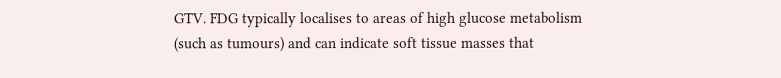GTV. FDG typically localises to areas of high glucose metabolism (such as tumours) and can indicate soft tissue masses that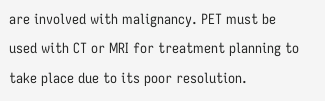are involved with malignancy. PET must be used with CT or MRI for treatment planning to take place due to its poor resolution.